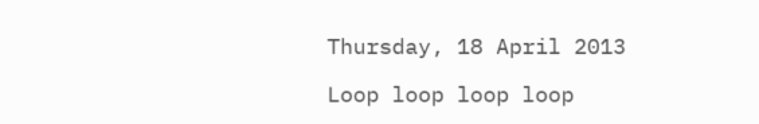Thursday, 18 April 2013

Loop loop loop loop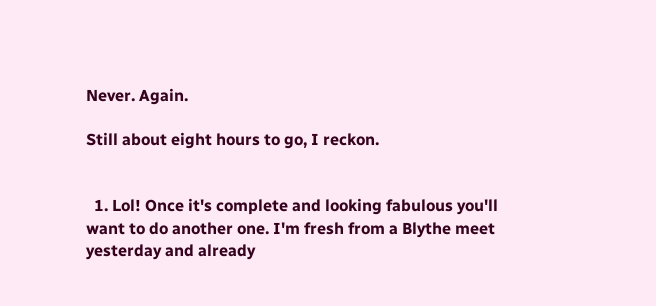Never. Again.

Still about eight hours to go, I reckon.


  1. Lol! Once it's complete and looking fabulous you'll want to do another one. I'm fresh from a Blythe meet yesterday and already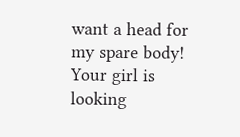want a head for my spare body! Your girl is looking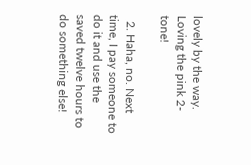lovely by the way. Loving the pink 2-tone!

  2. Haha, no. Next time, I pay someone to do it and use the saved twelve hours to do something else!